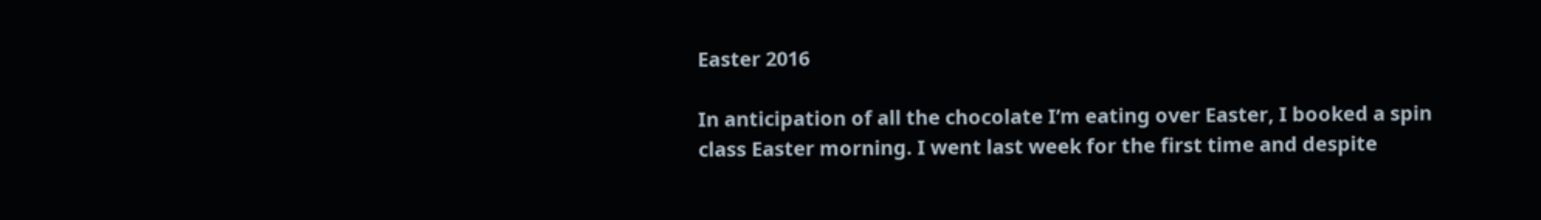Easter 2016

In anticipation of all the chocolate I’m eating over Easter, I booked a spin class Easter morning. I went last week for the first time and despite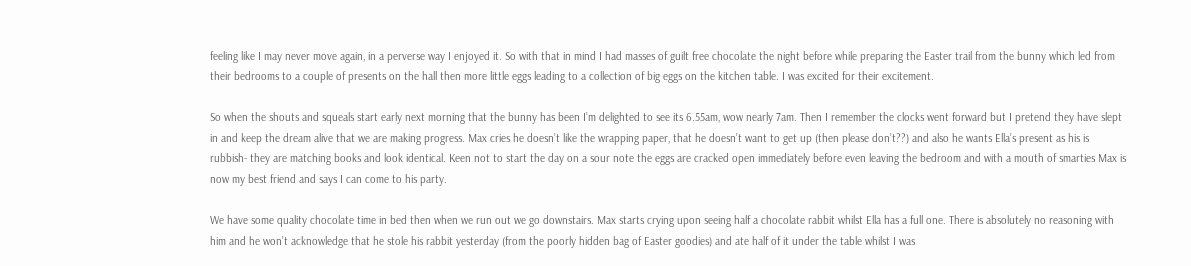feeling like I may never move again, in a perverse way I enjoyed it. So with that in mind I had masses of guilt free chocolate the night before while preparing the Easter trail from the bunny which led from their bedrooms to a couple of presents on the hall then more little eggs leading to a collection of big eggs on the kitchen table. I was excited for their excitement.

So when the shouts and squeals start early next morning that the bunny has been I’m delighted to see its 6.55am, wow nearly 7am. Then I remember the clocks went forward but I pretend they have slept in and keep the dream alive that we are making progress. Max cries he doesn’t like the wrapping paper, that he doesn’t want to get up (then please don’t??) and also he wants Ella’s present as his is rubbish- they are matching books and look identical. Keen not to start the day on a sour note the eggs are cracked open immediately before even leaving the bedroom and with a mouth of smarties Max is now my best friend and says I can come to his party.

We have some quality chocolate time in bed then when we run out we go downstairs. Max starts crying upon seeing half a chocolate rabbit whilst Ella has a full one. There is absolutely no reasoning with him and he won’t acknowledge that he stole his rabbit yesterday (from the poorly hidden bag of Easter goodies) and ate half of it under the table whilst I was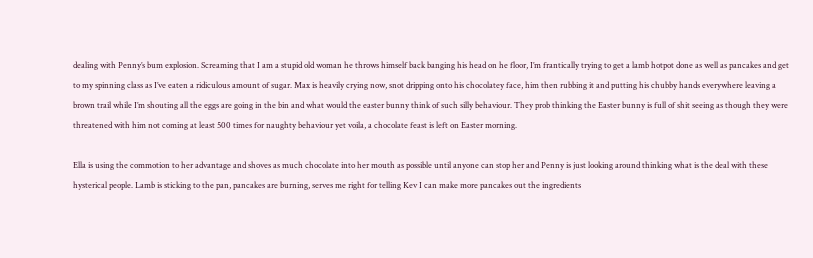dealing with Penny’s bum explosion. Screaming that I am a stupid old woman he throws himself back banging his head on he floor, I’m frantically trying to get a lamb hotpot done as well as pancakes and get to my spinning class as I’ve eaten a ridiculous amount of sugar. Max is heavily crying now, snot dripping onto his chocolatey face, him then rubbing it and putting his chubby hands everywhere leaving a brown trail while I’m shouting all the eggs are going in the bin and what would the easter bunny think of such silly behaviour. They prob thinking the Easter bunny is full of shit seeing as though they were threatened with him not coming at least 500 times for naughty behaviour yet voila, a chocolate feast is left on Easter morning.

Ella is using the commotion to her advantage and shoves as much chocolate into her mouth as possible until anyone can stop her and Penny is just looking around thinking what is the deal with these hysterical people. Lamb is sticking to the pan, pancakes are burning, serves me right for telling Kev I can make more pancakes out the ingredients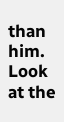than him. Look at the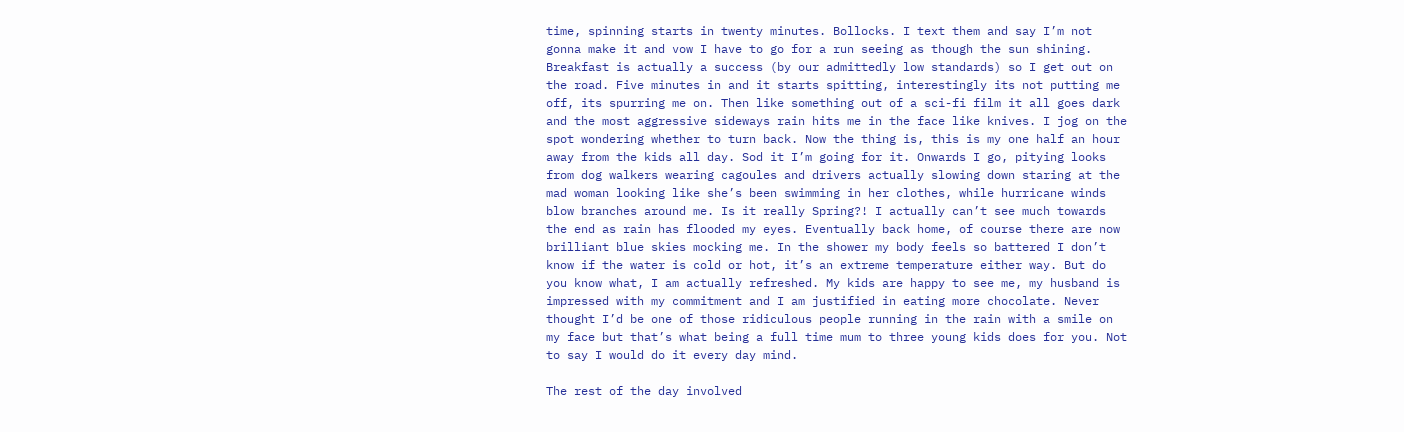time, spinning starts in twenty minutes. Bollocks. I text them and say I’m not gonna make it and vow I have to go for a run seeing as though the sun shining. Breakfast is actually a success (by our admittedly low standards) so I get out on the road. Five minutes in and it starts spitting, interestingly its not putting me off, its spurring me on. Then like something out of a sci-fi film it all goes dark and the most aggressive sideways rain hits me in the face like knives. I jog on the spot wondering whether to turn back. Now the thing is, this is my one half an hour away from the kids all day. Sod it I’m going for it. Onwards I go, pitying looks from dog walkers wearing cagoules and drivers actually slowing down staring at the mad woman looking like she’s been swimming in her clothes, while hurricane winds blow branches around me. Is it really Spring?! I actually can’t see much towards the end as rain has flooded my eyes. Eventually back home, of course there are now brilliant blue skies mocking me. In the shower my body feels so battered I don’t know if the water is cold or hot, it’s an extreme temperature either way. But do you know what, I am actually refreshed. My kids are happy to see me, my husband is impressed with my commitment and I am justified in eating more chocolate. Never thought I’d be one of those ridiculous people running in the rain with a smile on my face but that’s what being a full time mum to three young kids does for you. Not to say I would do it every day mind.

The rest of the day involved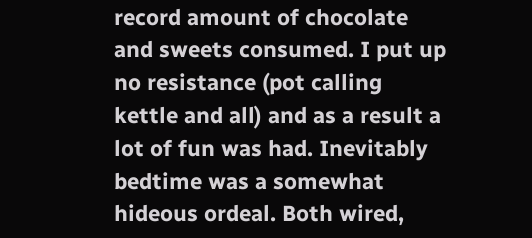record amount of chocolate and sweets consumed. I put up no resistance (pot calling kettle and all) and as a result a lot of fun was had. Inevitably bedtime was a somewhat hideous ordeal. Both wired,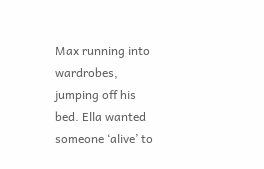Max running into wardrobes, jumping off his bed. Ella wanted someone ‘alive’ to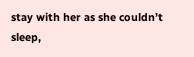stay with her as she couldn’t sleep,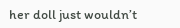her doll just wouldn’t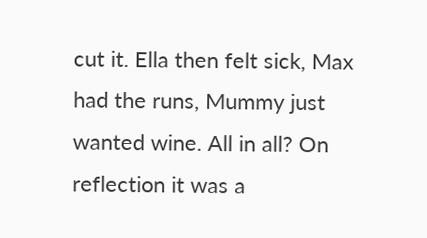cut it. Ella then felt sick, Max had the runs, Mummy just wanted wine. All in all? On reflection it was a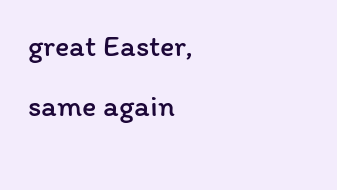great Easter, same again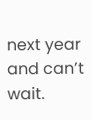next year and can’t wait.